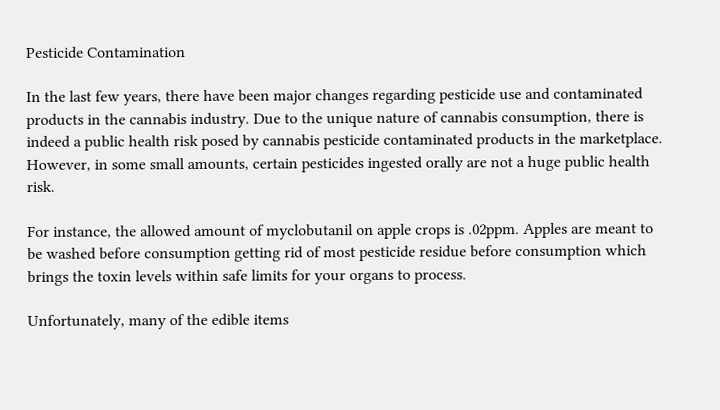Pesticide Contamination

In the last few years, there have been major changes regarding pesticide use and contaminated products in the cannabis industry. Due to the unique nature of cannabis consumption, there is indeed a public health risk posed by cannabis pesticide contaminated products in the marketplace. However, in some small amounts, certain pesticides ingested orally are not a huge public health risk.

For instance, the allowed amount of myclobutanil on apple crops is .02ppm. Apples are meant to be washed before consumption getting rid of most pesticide residue before consumption which brings the toxin levels within safe limits for your organs to process.

Unfortunately, many of the edible items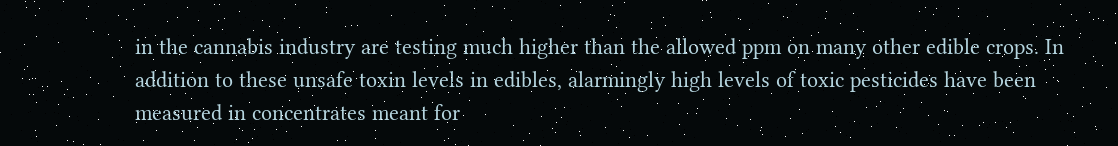in the cannabis industry are testing much higher than the allowed ppm on many other edible crops. In addition to these unsafe toxin levels in edibles, alarmingly high levels of toxic pesticides have been measured in concentrates meant for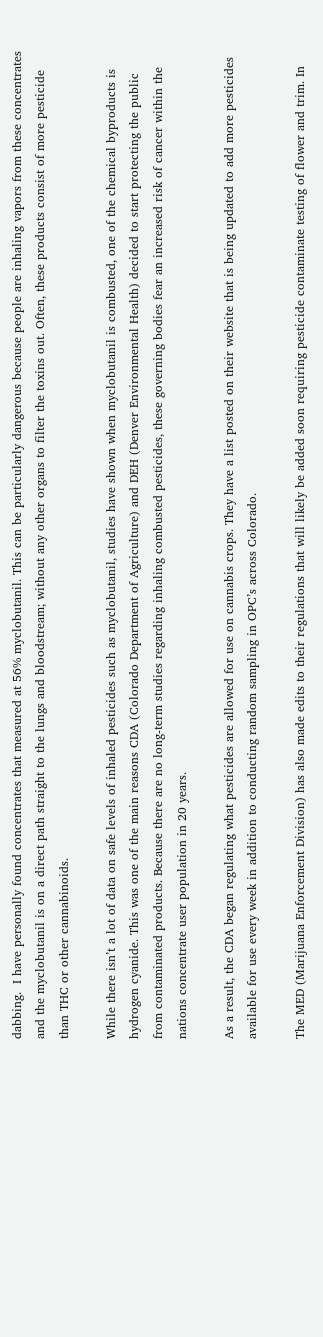dabbing.  I have personally found concentrates that measured at 56% myclobutanil. This can be particularly dangerous because people are inhaling vapors from these concentrates and the myclobutanil is on a direct path straight to the lungs and bloodstream; without any other organs to filter the toxins out. Often, these products consist of more pesticide than THC or other cannabinoids.

While there isn’t a lot of data on safe levels of inhaled pesticides such as myclobutanil, studies have shown when myclobutanil is combusted, one of the chemical byproducts is hydrogen cyanide. This was one of the main reasons CDA (Colorado Department of Agriculture) and DEH (Denver Environmental Health) decided to start protecting the public from contaminated products. Because there are no long-term studies regarding inhaling combusted pesticides, these governing bodies fear an increased risk of cancer within the nations concentrate user population in 20 years.

As a result, the CDA began regulating what pesticides are allowed for use on cannabis crops. They have a list posted on their website that is being updated to add more pesticides available for use every week in addition to conducting random sampling in OPC’s across Colorado.

The MED (Marijuana Enforcement Division) has also made edits to their regulations that will likely be added soon requiring pesticide contaminate testing of flower and trim. In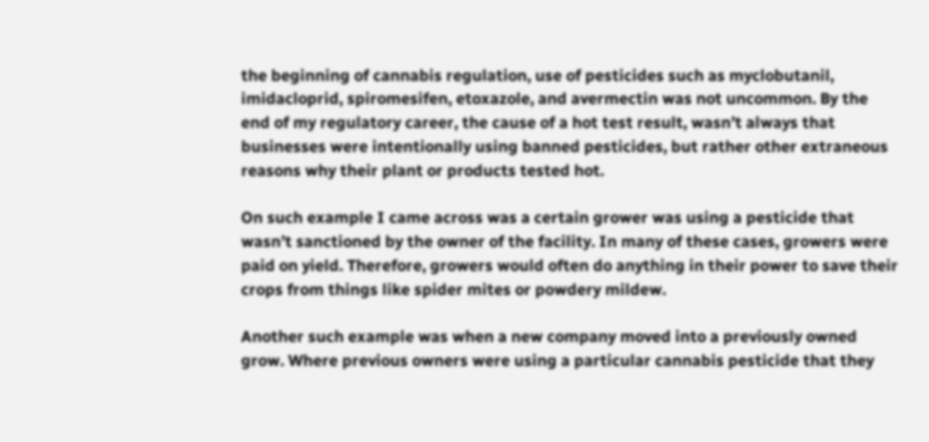the beginning of cannabis regulation, use of pesticides such as myclobutanil, imidacloprid, spiromesifen, etoxazole, and avermectin was not uncommon. By the end of my regulatory career, the cause of a hot test result, wasn’t always that businesses were intentionally using banned pesticides, but rather other extraneous reasons why their plant or products tested hot.

On such example I came across was a certain grower was using a pesticide that wasn’t sanctioned by the owner of the facility. In many of these cases, growers were paid on yield. Therefore, growers would often do anything in their power to save their crops from things like spider mites or powdery mildew.

Another such example was when a new company moved into a previously owned grow. Where previous owners were using a particular cannabis pesticide that they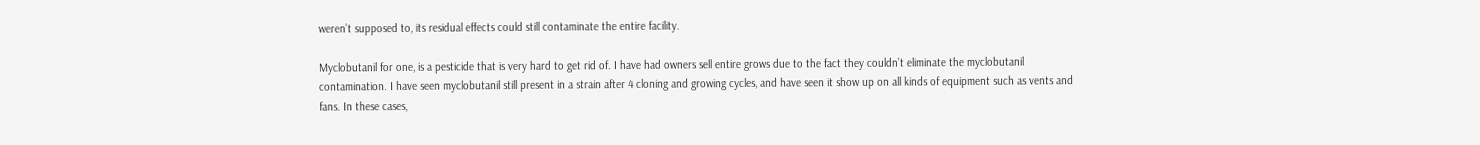weren’t supposed to, its residual effects could still contaminate the entire facility.

Myclobutanil for one, is a pesticide that is very hard to get rid of. I have had owners sell entire grows due to the fact they couldn’t eliminate the myclobutanil contamination. I have seen myclobutanil still present in a strain after 4 cloning and growing cycles, and have seen it show up on all kinds of equipment such as vents and fans. In these cases,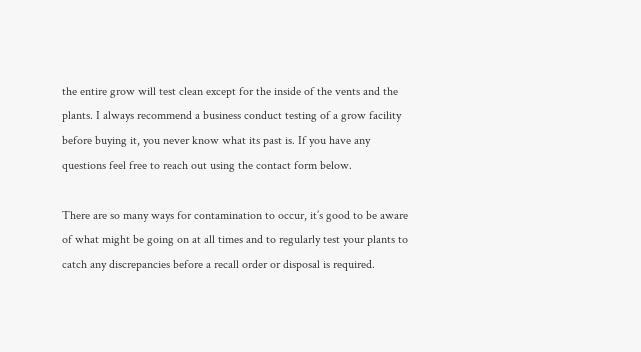the entire grow will test clean except for the inside of the vents and the plants. I always recommend a business conduct testing of a grow facility before buying it, you never know what its past is. If you have any questions feel free to reach out using the contact form below.

There are so many ways for contamination to occur, it’s good to be aware of what might be going on at all times and to regularly test your plants to catch any discrepancies before a recall order or disposal is required.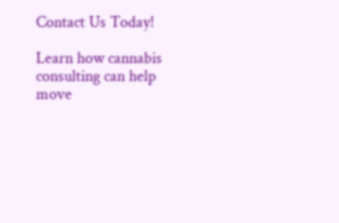Contact Us Today!

Learn how cannabis consulting can help move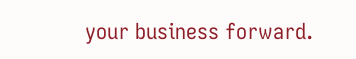your business forward.